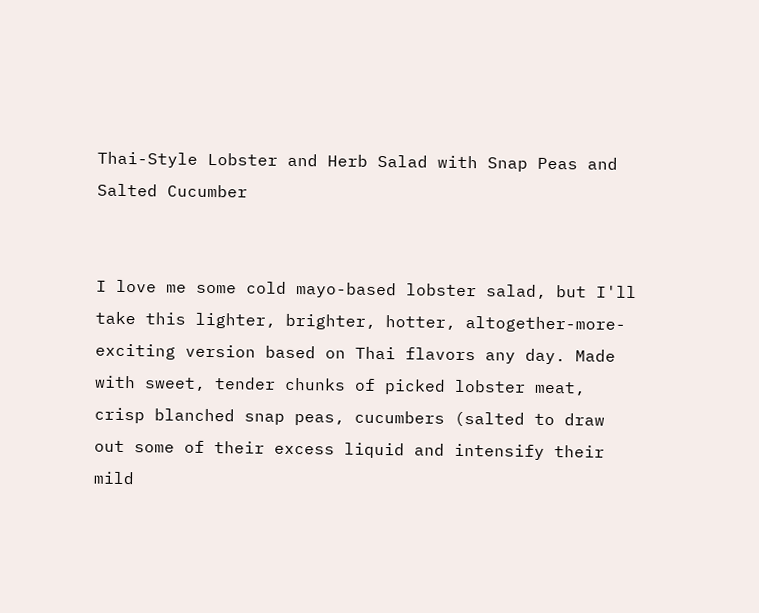Thai-Style Lobster and Herb Salad with Snap Peas and Salted Cucumber


I love me some cold mayo-based lobster salad, but I'll take this lighter, brighter, hotter, altogether-more-exciting version based on Thai flavors any day. Made with sweet, tender chunks of picked lobster meat, crisp blanched snap peas, cucumbers (salted to draw out some of their excess liquid and intensify their mild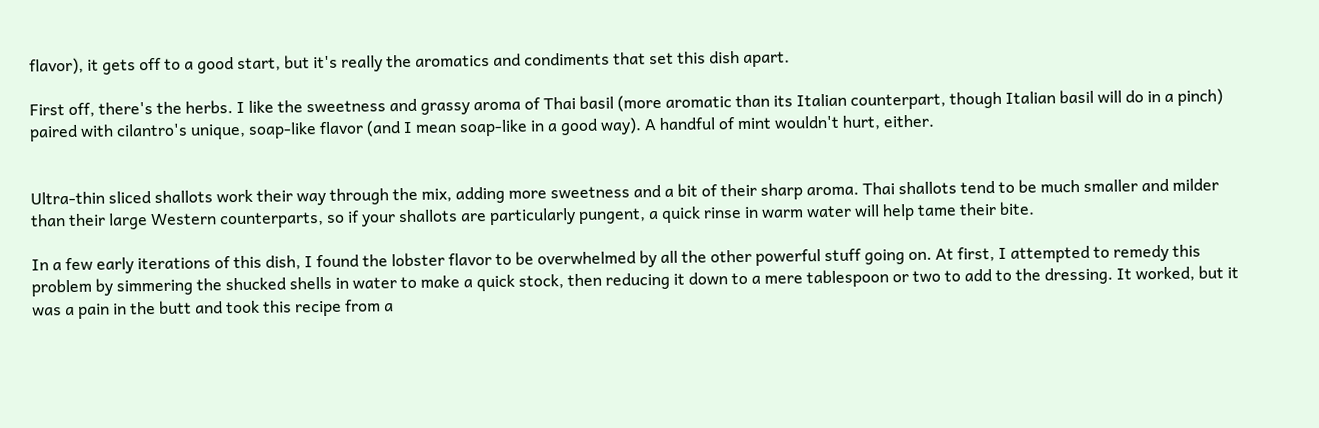flavor), it gets off to a good start, but it's really the aromatics and condiments that set this dish apart.

First off, there's the herbs. I like the sweetness and grassy aroma of Thai basil (more aromatic than its Italian counterpart, though Italian basil will do in a pinch) paired with cilantro's unique, soap-like flavor (and I mean soap-like in a good way). A handful of mint wouldn't hurt, either.


Ultra-thin sliced shallots work their way through the mix, adding more sweetness and a bit of their sharp aroma. Thai shallots tend to be much smaller and milder than their large Western counterparts, so if your shallots are particularly pungent, a quick rinse in warm water will help tame their bite.

In a few early iterations of this dish, I found the lobster flavor to be overwhelmed by all the other powerful stuff going on. At first, I attempted to remedy this problem by simmering the shucked shells in water to make a quick stock, then reducing it down to a mere tablespoon or two to add to the dressing. It worked, but it was a pain in the butt and took this recipe from a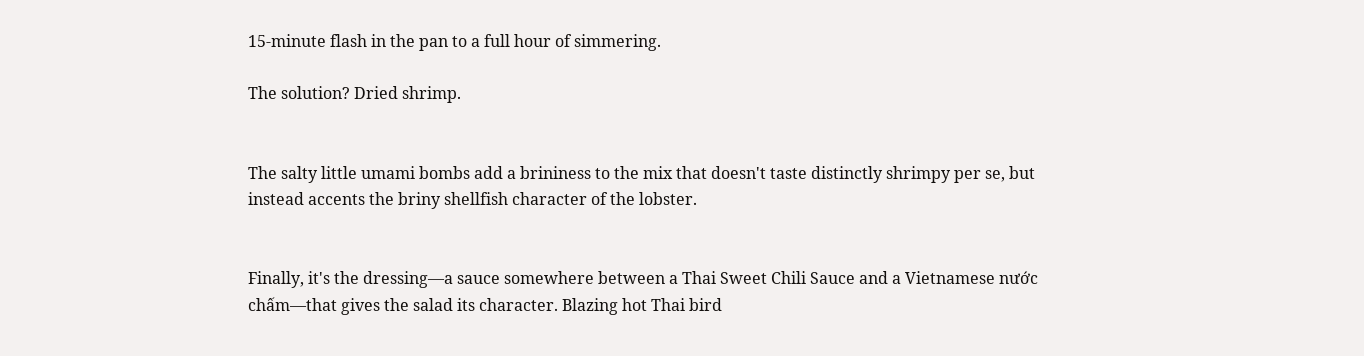15-minute flash in the pan to a full hour of simmering.

The solution? Dried shrimp.


The salty little umami bombs add a brininess to the mix that doesn't taste distinctly shrimpy per se, but instead accents the briny shellfish character of the lobster.


Finally, it's the dressing—a sauce somewhere between a Thai Sweet Chili Sauce and a Vietnamese nước chấm—that gives the salad its character. Blazing hot Thai bird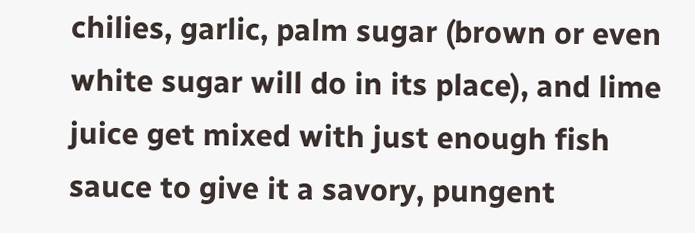chilies, garlic, palm sugar (brown or even white sugar will do in its place), and lime juice get mixed with just enough fish sauce to give it a savory, pungent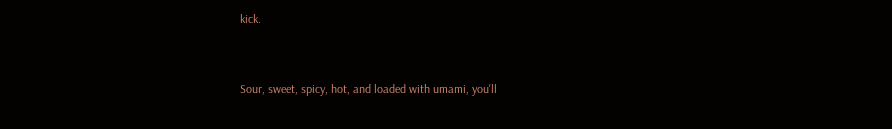kick.


Sour, sweet, spicy, hot, and loaded with umami, you'll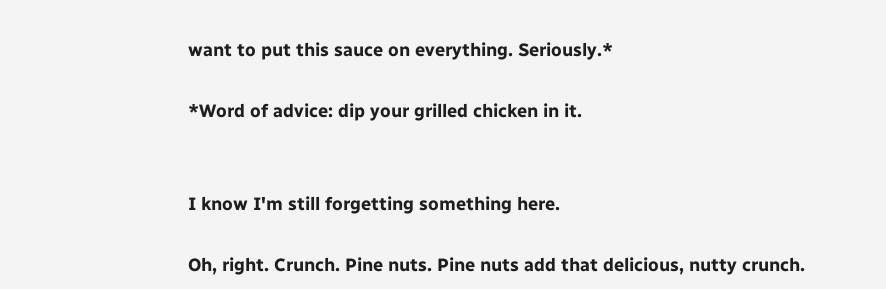want to put this sauce on everything. Seriously.*

*Word of advice: dip your grilled chicken in it.


I know I'm still forgetting something here.

Oh, right. Crunch. Pine nuts. Pine nuts add that delicious, nutty crunch.